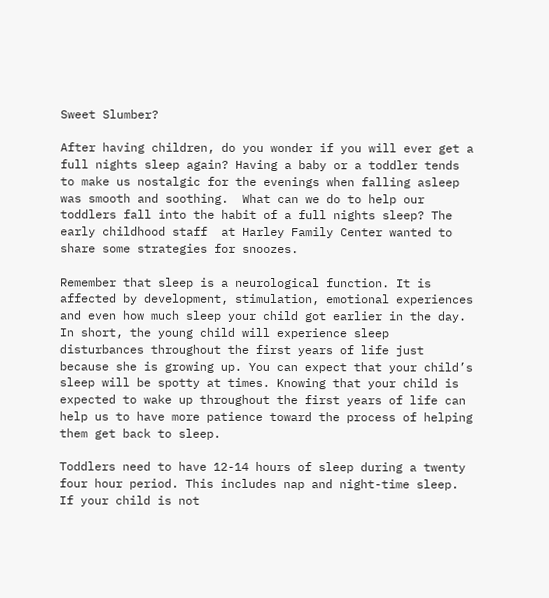Sweet Slumber?

After having children, do you wonder if you will ever get a full nights sleep again? Having a baby or a toddler tends to make us nostalgic for the evenings when falling asleep was smooth and soothing.  What can we do to help our toddlers fall into the habit of a full nights sleep? The early childhood staff  at Harley Family Center wanted to share some strategies for snoozes.

Remember that sleep is a neurological function. It is affected by development, stimulation, emotional experiences and even how much sleep your child got earlier in the day.  In short, the young child will experience sleep disturbances throughout the first years of life just because she is growing up. You can expect that your child’s sleep will be spotty at times. Knowing that your child is expected to wake up throughout the first years of life can help us to have more patience toward the process of helping them get back to sleep.

Toddlers need to have 12-14 hours of sleep during a twenty four hour period. This includes nap and night-time sleep. If your child is not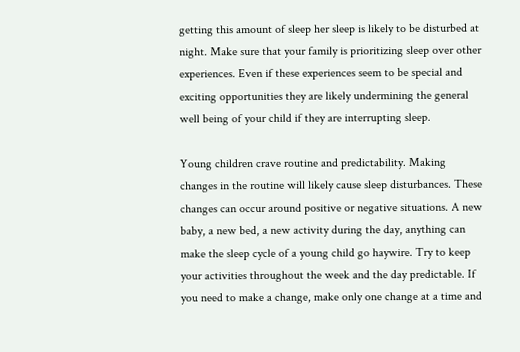getting this amount of sleep her sleep is likely to be disturbed at night. Make sure that your family is prioritizing sleep over other experiences. Even if these experiences seem to be special and exciting opportunities they are likely undermining the general well being of your child if they are interrupting sleep.

Young children crave routine and predictability. Making changes in the routine will likely cause sleep disturbances. These changes can occur around positive or negative situations. A new baby, a new bed, a new activity during the day, anything can make the sleep cycle of a young child go haywire. Try to keep your activities throughout the week and the day predictable. If you need to make a change, make only one change at a time and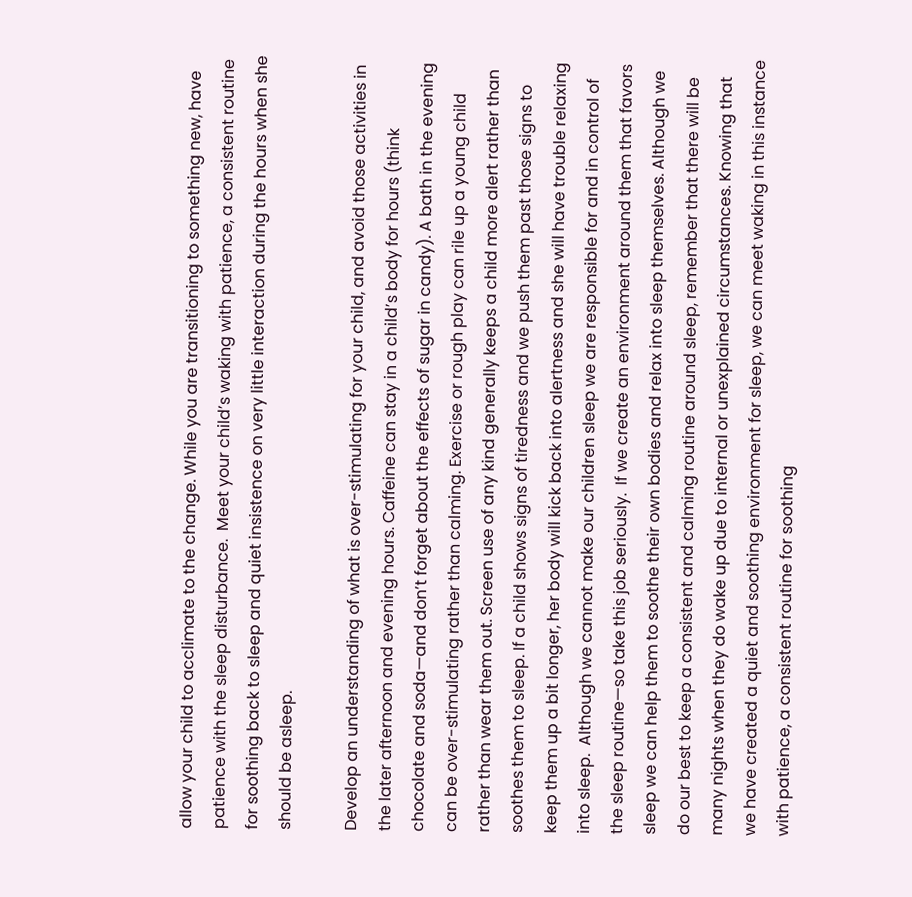allow your child to acclimate to the change. While you are transitioning to something new, have patience with the sleep disturbance.  Meet your child’s waking with patience, a consistent routine for soothing back to sleep and quiet insistence on very little interaction during the hours when she should be asleep.

Develop an understanding of what is over-stimulating for your child, and avoid those activities in the later afternoon and evening hours. Caffeine can stay in a child’s body for hours (think chocolate and soda—and don’t forget about the effects of sugar in candy). A bath in the evening can be over-stimulating rather than calming. Exercise or rough play can rile up a young child rather than wear them out. Screen use of any kind generally keeps a child more alert rather than soothes them to sleep. If a child shows signs of tiredness and we push them past those signs to keep them up a bit longer, her body will kick back into alertness and she will have trouble relaxing into sleep.  Although we cannot make our children sleep we are responsible for and in control of the sleep routine—so take this job seriously.  If we create an environment around them that favors sleep we can help them to soothe their own bodies and relax into sleep themselves. Although we do our best to keep a consistent and calming routine around sleep, remember that there will be many nights when they do wake up due to internal or unexplained circumstances. Knowing that we have created a quiet and soothing environment for sleep, we can meet waking in this instance with patience, a consistent routine for soothing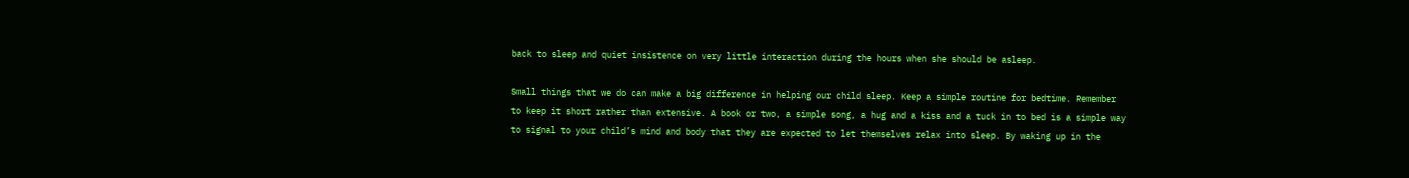back to sleep and quiet insistence on very little interaction during the hours when she should be asleep.

Small things that we do can make a big difference in helping our child sleep. Keep a simple routine for bedtime. Remember to keep it short rather than extensive. A book or two, a simple song, a hug and a kiss and a tuck in to bed is a simple way to signal to your child’s mind and body that they are expected to let themselves relax into sleep. By waking up in the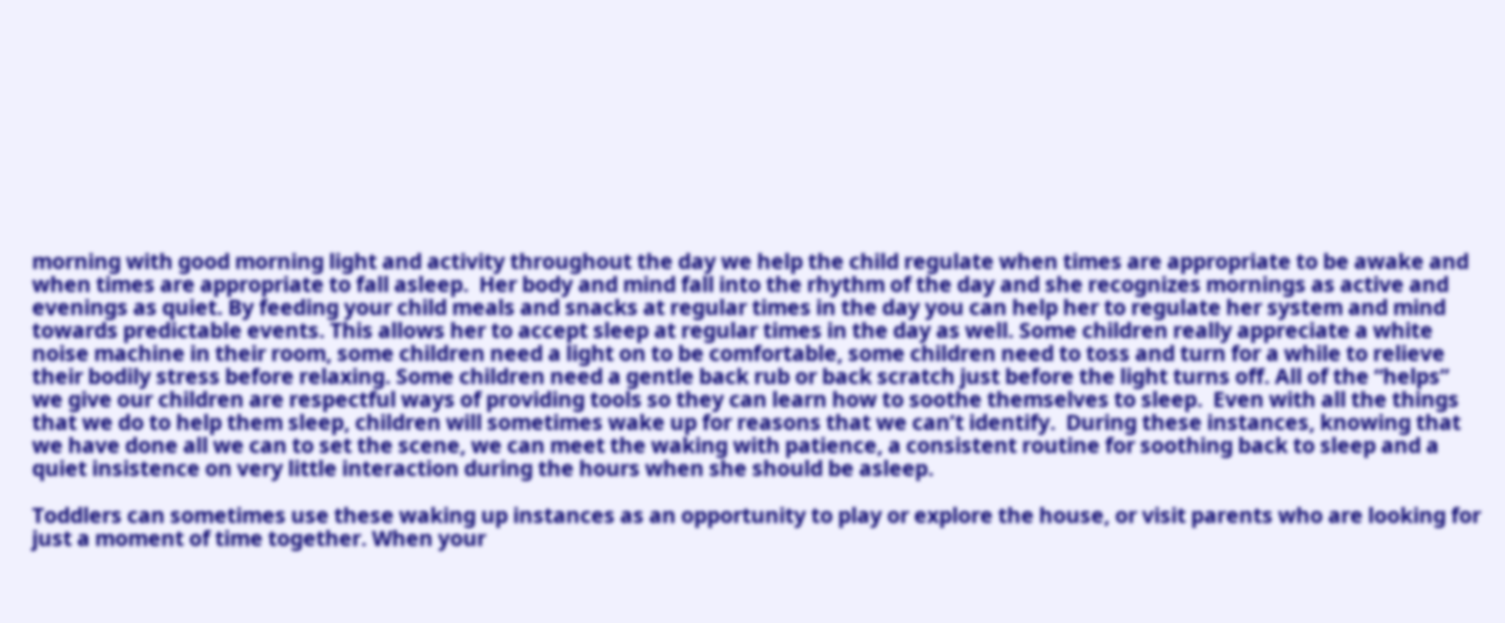morning with good morning light and activity throughout the day we help the child regulate when times are appropriate to be awake and when times are appropriate to fall asleep.  Her body and mind fall into the rhythm of the day and she recognizes mornings as active and evenings as quiet. By feeding your child meals and snacks at regular times in the day you can help her to regulate her system and mind towards predictable events. This allows her to accept sleep at regular times in the day as well. Some children really appreciate a white noise machine in their room, some children need a light on to be comfortable, some children need to toss and turn for a while to relieve their bodily stress before relaxing. Some children need a gentle back rub or back scratch just before the light turns off. All of the “helps” we give our children are respectful ways of providing tools so they can learn how to soothe themselves to sleep.  Even with all the things that we do to help them sleep, children will sometimes wake up for reasons that we can’t identify.  During these instances, knowing that we have done all we can to set the scene, we can meet the waking with patience, a consistent routine for soothing back to sleep and a quiet insistence on very little interaction during the hours when she should be asleep.

Toddlers can sometimes use these waking up instances as an opportunity to play or explore the house, or visit parents who are looking for just a moment of time together. When your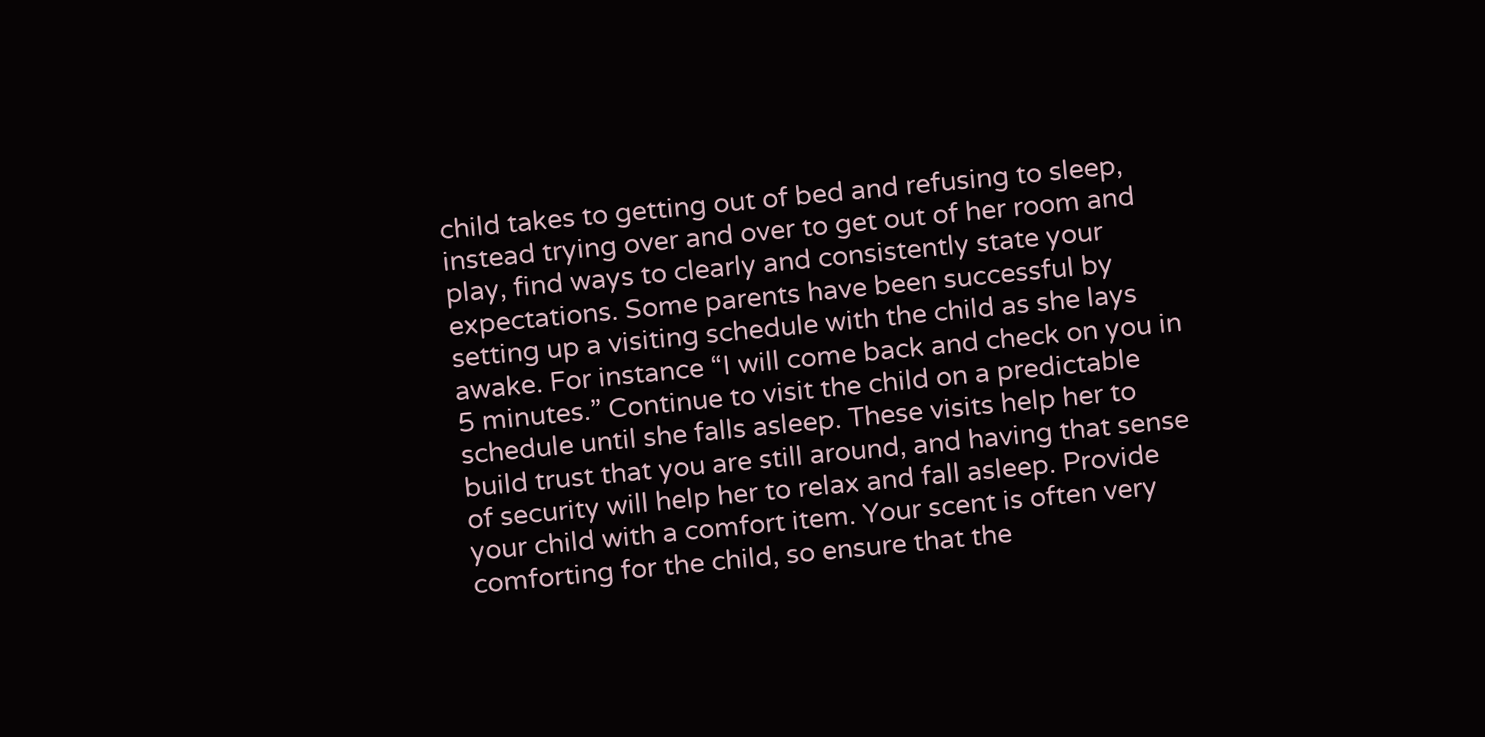child takes to getting out of bed and refusing to sleep, instead trying over and over to get out of her room and play, find ways to clearly and consistently state your expectations. Some parents have been successful by setting up a visiting schedule with the child as she lays awake. For instance “I will come back and check on you in 5 minutes.” Continue to visit the child on a predictable schedule until she falls asleep. These visits help her to build trust that you are still around, and having that sense of security will help her to relax and fall asleep. Provide your child with a comfort item. Your scent is often very comforting for the child, so ensure that the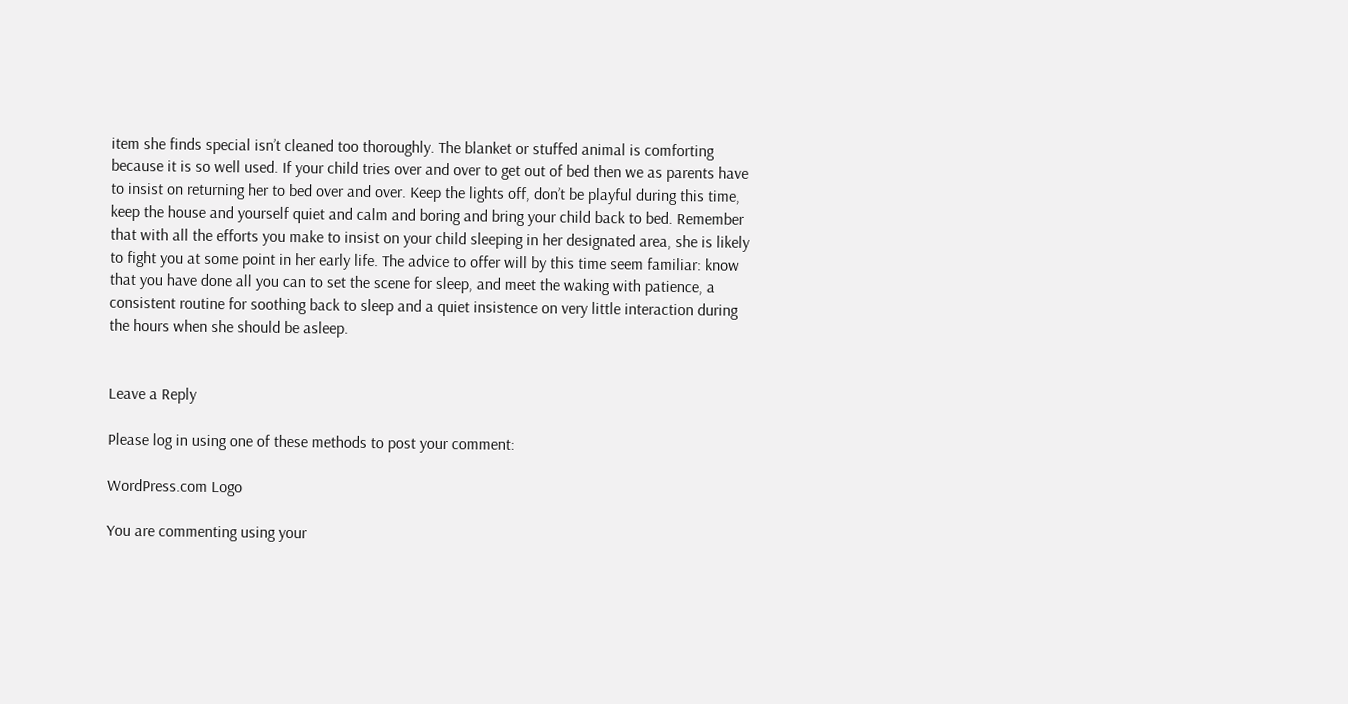item she finds special isn’t cleaned too thoroughly. The blanket or stuffed animal is comforting because it is so well used. If your child tries over and over to get out of bed then we as parents have to insist on returning her to bed over and over. Keep the lights off, don’t be playful during this time, keep the house and yourself quiet and calm and boring and bring your child back to bed. Remember that with all the efforts you make to insist on your child sleeping in her designated area, she is likely to fight you at some point in her early life. The advice to offer will by this time seem familiar: know that you have done all you can to set the scene for sleep, and meet the waking with patience, a consistent routine for soothing back to sleep and a quiet insistence on very little interaction during the hours when she should be asleep.


Leave a Reply

Please log in using one of these methods to post your comment:

WordPress.com Logo

You are commenting using your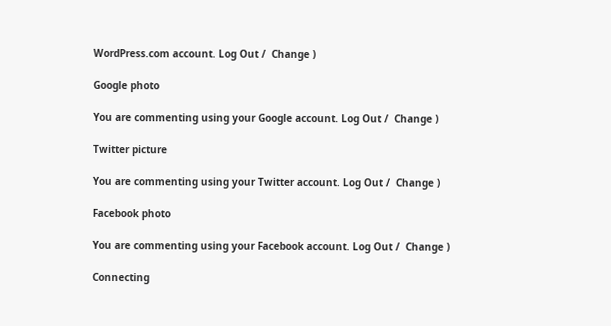WordPress.com account. Log Out /  Change )

Google photo

You are commenting using your Google account. Log Out /  Change )

Twitter picture

You are commenting using your Twitter account. Log Out /  Change )

Facebook photo

You are commenting using your Facebook account. Log Out /  Change )

Connecting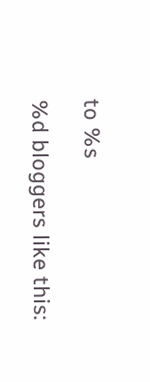to %s

%d bloggers like this: